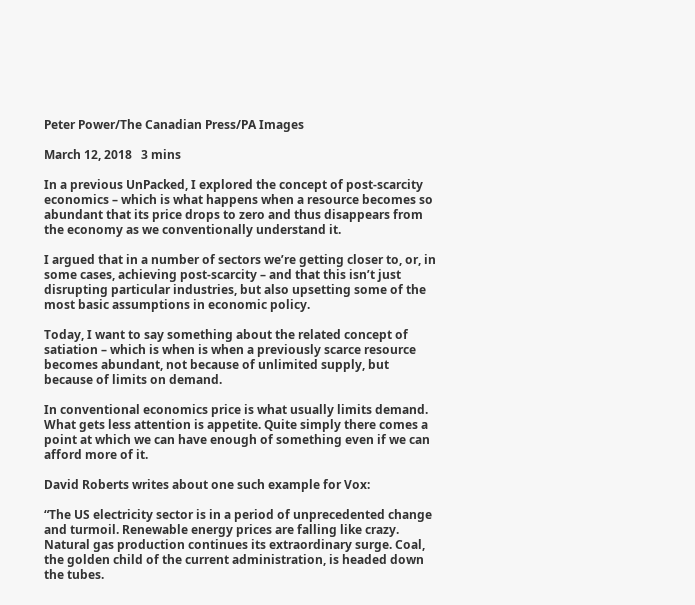Peter Power/The Canadian Press/PA Images

March 12, 2018   3 mins

In a previous UnPacked, I explored the concept of post-scarcity economics – which is what happens when a resource becomes so abundant that its price drops to zero and thus disappears from the economy as we conventionally understand it.

I argued that in a number of sectors we’re getting closer to, or, in some cases, achieving post-scarcity – and that this isn’t just disrupting particular industries, but also upsetting some of the most basic assumptions in economic policy.

Today, I want to say something about the related concept of satiation – which is when is when a previously scarce resource becomes abundant, not because of unlimited supply, but because of limits on demand.

In conventional economics price is what usually limits demand. What gets less attention is appetite. Quite simply there comes a point at which we can have enough of something even if we can afford more of it.

David Roberts writes about one such example for Vox:

“The US electricity sector is in a period of unprecedented change and turmoil. Renewable energy prices are falling like crazy. Natural gas production continues its extraordinary surge. Coal, the golden child of the current administration, is headed down the tubes.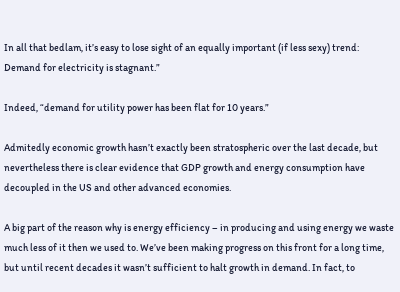In all that bedlam, it’s easy to lose sight of an equally important (if less sexy) trend: Demand for electricity is stagnant.”

Indeed, “demand for utility power has been flat for 10 years.”

Admitedly economic growth hasn’t exactly been stratospheric over the last decade, but nevertheless there is clear evidence that GDP growth and energy consumption have decoupled in the US and other advanced economies.

A big part of the reason why is energy efficiency – in producing and using energy we waste much less of it then we used to. We’ve been making progress on this front for a long time, but until recent decades it wasn’t sufficient to halt growth in demand. In fact, to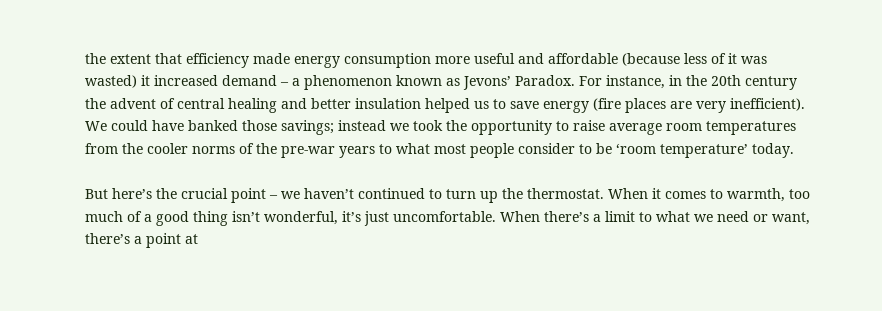the extent that efficiency made energy consumption more useful and affordable (because less of it was wasted) it increased demand – a phenomenon known as Jevons’ Paradox. For instance, in the 20th century the advent of central healing and better insulation helped us to save energy (fire places are very inefficient). We could have banked those savings; instead we took the opportunity to raise average room temperatures from the cooler norms of the pre-war years to what most people consider to be ‘room temperature’ today.

But here’s the crucial point – we haven’t continued to turn up the thermostat. When it comes to warmth, too much of a good thing isn’t wonderful, it’s just uncomfortable. When there’s a limit to what we need or want, there’s a point at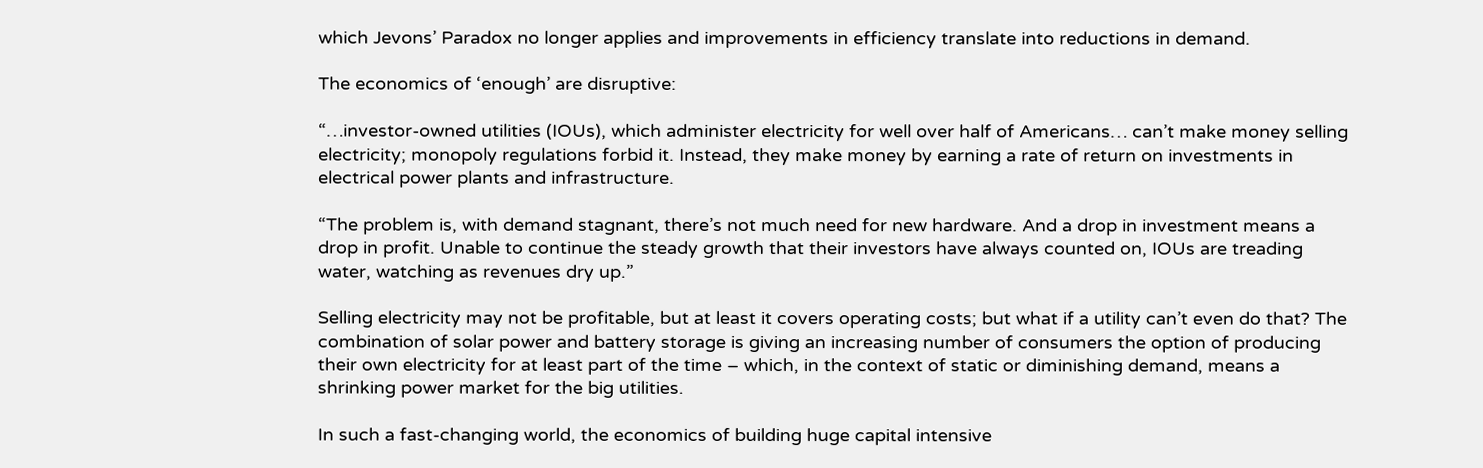which Jevons’ Paradox no longer applies and improvements in efficiency translate into reductions in demand.

The economics of ‘enough’ are disruptive:

“…investor-owned utilities (IOUs), which administer electricity for well over half of Americans… can’t make money selling electricity; monopoly regulations forbid it. Instead, they make money by earning a rate of return on investments in electrical power plants and infrastructure.

“The problem is, with demand stagnant, there’s not much need for new hardware. And a drop in investment means a drop in profit. Unable to continue the steady growth that their investors have always counted on, IOUs are treading water, watching as revenues dry up.”

Selling electricity may not be profitable, but at least it covers operating costs; but what if a utility can’t even do that? The combination of solar power and battery storage is giving an increasing number of consumers the option of producing their own electricity for at least part of the time – which, in the context of static or diminishing demand, means a shrinking power market for the big utilities.

In such a fast-changing world, the economics of building huge capital intensive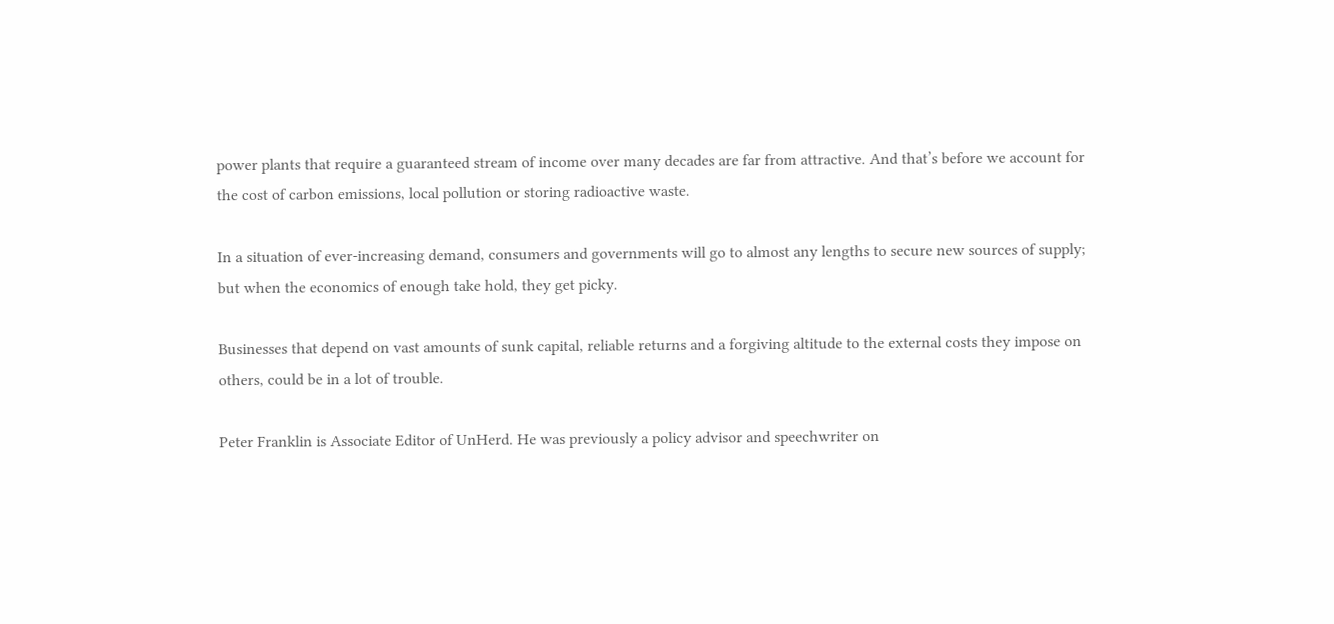power plants that require a guaranteed stream of income over many decades are far from attractive. And that’s before we account for the cost of carbon emissions, local pollution or storing radioactive waste.

In a situation of ever-increasing demand, consumers and governments will go to almost any lengths to secure new sources of supply; but when the economics of enough take hold, they get picky.

Businesses that depend on vast amounts of sunk capital, reliable returns and a forgiving altitude to the external costs they impose on others, could be in a lot of trouble.

Peter Franklin is Associate Editor of UnHerd. He was previously a policy advisor and speechwriter on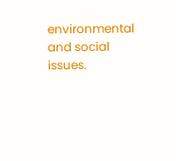environmental and social issues.